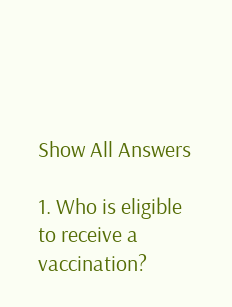Show All Answers

1. Who is eligible to receive a vaccination?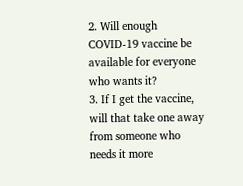2. Will enough COVID-19 vaccine be available for everyone who wants it?
3. If I get the vaccine, will that take one away from someone who needs it more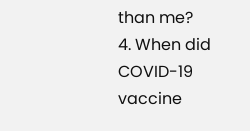than me?
4. When did COVID-19 vaccine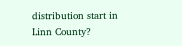distribution start in Linn County?